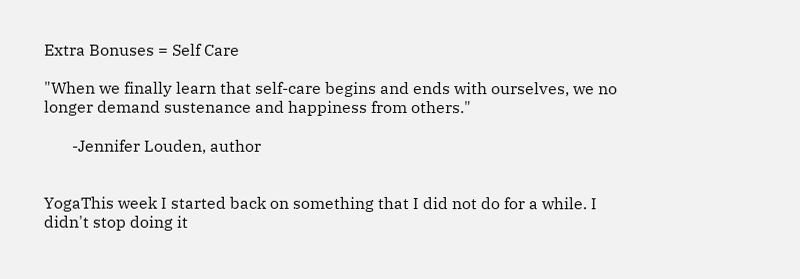Extra Bonuses = Self Care

"When we finally learn that self-care begins and ends with ourselves, we no longer demand sustenance and happiness from others."

       -Jennifer Louden, author


YogaThis week I started back on something that I did not do for a while. I didn't stop doing it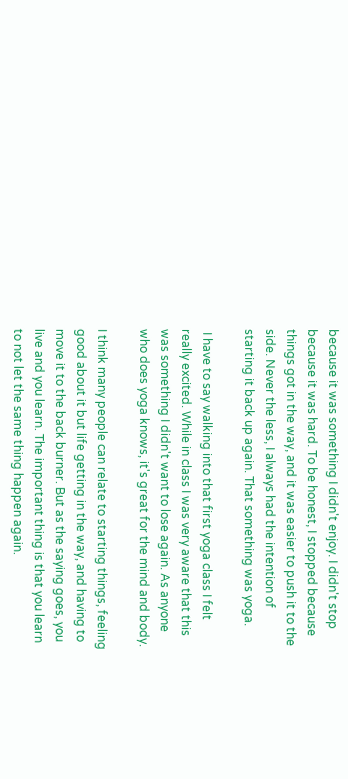because it was something I didn't enjoy. I didn't stop because it was hard. To be honest, I stopped because things got in the way, and it was easier to push it to the side. Never the less, I always had the intention of starting it back up again. That something was yoga.

 I have to say walking into that first yoga class I felt really excited. While in class I was very aware that this was something I didn't want to lose again. As anyone who does yoga knows, it's great for the mind and body.

I think many people can relate to starting things, feeling good about it but life getting in the way, and having to move it to the back burner. But as the saying goes, you live and you learn. The important thing is that you learn to not let the same thing happen again.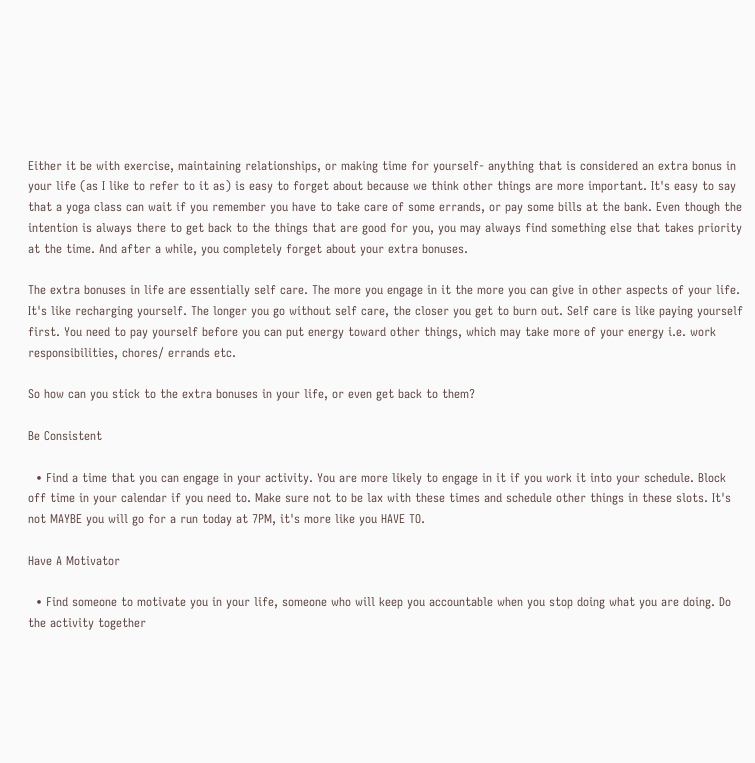Either it be with exercise, maintaining relationships, or making time for yourself- anything that is considered an extra bonus in your life (as I like to refer to it as) is easy to forget about because we think other things are more important. It's easy to say that a yoga class can wait if you remember you have to take care of some errands, or pay some bills at the bank. Even though the intention is always there to get back to the things that are good for you, you may always find something else that takes priority at the time. And after a while, you completely forget about your extra bonuses.

The extra bonuses in life are essentially self care. The more you engage in it the more you can give in other aspects of your life. It's like recharging yourself. The longer you go without self care, the closer you get to burn out. Self care is like paying yourself first. You need to pay yourself before you can put energy toward other things, which may take more of your energy i.e. work responsibilities, chores/ errands etc.

So how can you stick to the extra bonuses in your life, or even get back to them?

Be Consistent

  • Find a time that you can engage in your activity. You are more likely to engage in it if you work it into your schedule. Block off time in your calendar if you need to. Make sure not to be lax with these times and schedule other things in these slots. It's not MAYBE you will go for a run today at 7PM, it's more like you HAVE TO.

Have A Motivator

  • Find someone to motivate you in your life, someone who will keep you accountable when you stop doing what you are doing. Do the activity together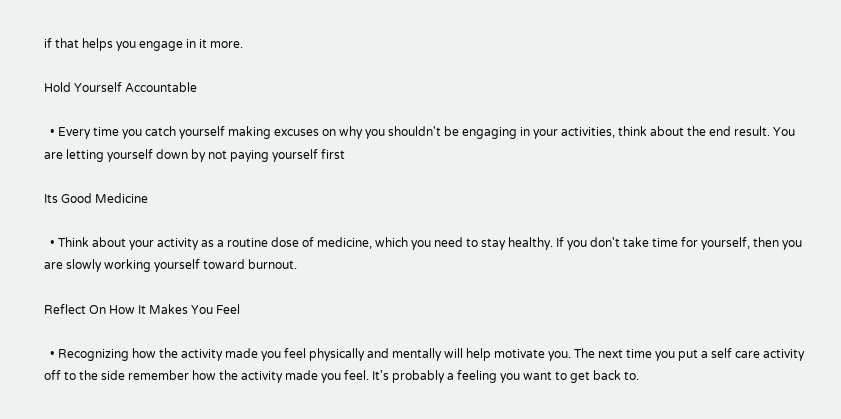if that helps you engage in it more.

Hold Yourself Accountable

  • Every time you catch yourself making excuses on why you shouldn't be engaging in your activities, think about the end result. You are letting yourself down by not paying yourself first

Its Good Medicine

  • Think about your activity as a routine dose of medicine, which you need to stay healthy. If you don't take time for yourself, then you are slowly working yourself toward burnout.

Reflect On How It Makes You Feel

  • Recognizing how the activity made you feel physically and mentally will help motivate you. The next time you put a self care activity off to the side remember how the activity made you feel. It's probably a feeling you want to get back to.